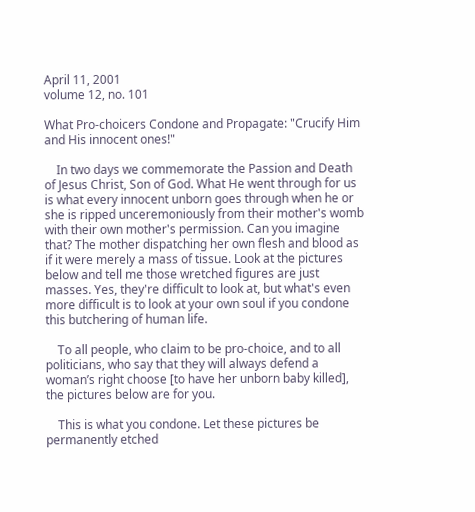April 11, 2001
volume 12, no. 101

What Pro-choicers Condone and Propagate: "Crucify Him and His innocent ones!"

    In two days we commemorate the Passion and Death of Jesus Christ, Son of God. What He went through for us is what every innocent unborn goes through when he or she is ripped unceremoniously from their mother's womb with their own mother's permission. Can you imagine that? The mother dispatching her own flesh and blood as if it were merely a mass of tissue. Look at the pictures below and tell me those wretched figures are just masses. Yes, they're difficult to look at, but what's even more difficult is to look at your own soul if you condone this butchering of human life.

    To all people, who claim to be pro-choice, and to all politicians, who say that they will always defend a woman’s right choose [to have her unborn baby killed], the pictures below are for you.

    This is what you condone. Let these pictures be permanently etched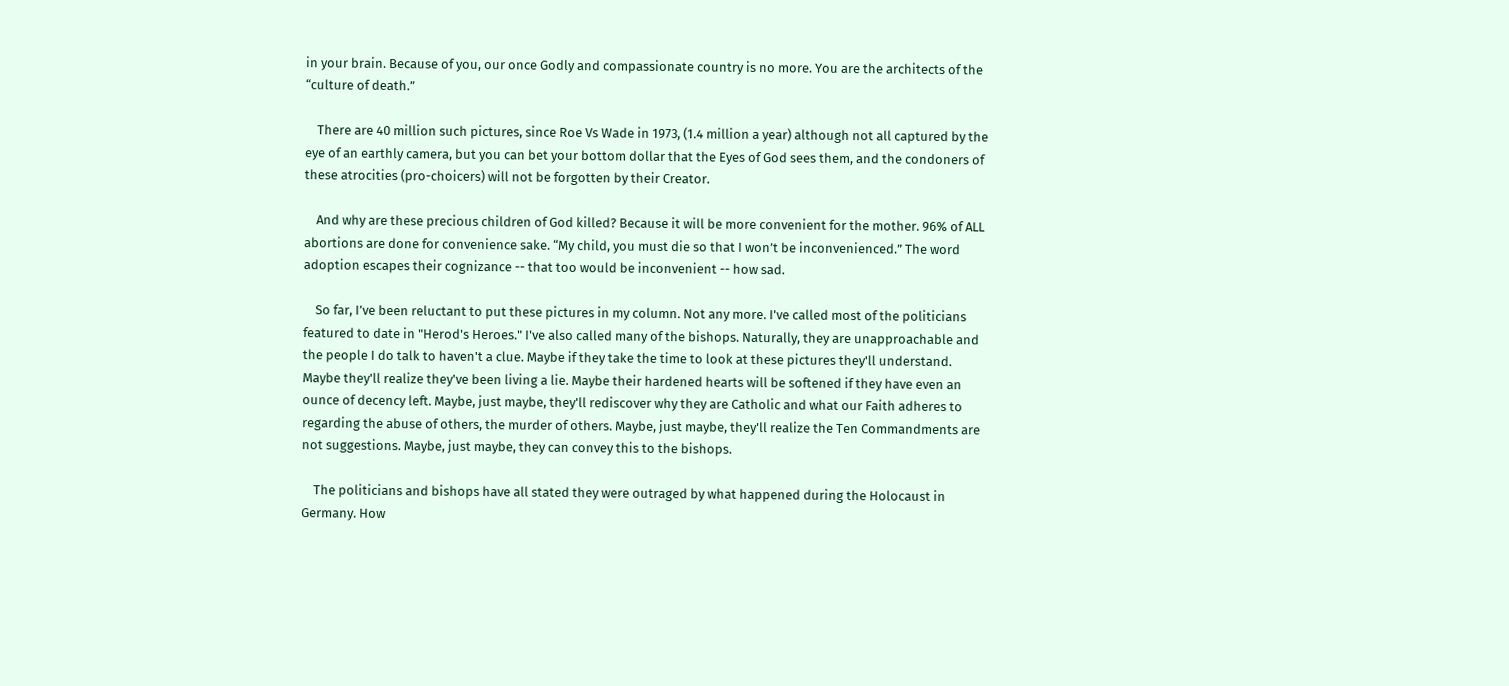in your brain. Because of you, our once Godly and compassionate country is no more. You are the architects of the “culture of death.”

    There are 40 million such pictures, since Roe Vs Wade in 1973, (1.4 million a year) although not all captured by the eye of an earthly camera, but you can bet your bottom dollar that the Eyes of God sees them, and the condoners of these atrocities (pro-choicers) will not be forgotten by their Creator.

    And why are these precious children of God killed? Because it will be more convenient for the mother. 96% of ALL abortions are done for convenience sake. “My child, you must die so that I won’t be inconvenienced.” The word adoption escapes their cognizance -- that too would be inconvenient -- how sad.

    So far, I’ve been reluctant to put these pictures in my column. Not any more. I've called most of the politicians featured to date in "Herod's Heroes." I've also called many of the bishops. Naturally, they are unapproachable and the people I do talk to haven't a clue. Maybe if they take the time to look at these pictures they'll understand. Maybe they'll realize they've been living a lie. Maybe their hardened hearts will be softened if they have even an ounce of decency left. Maybe, just maybe, they'll rediscover why they are Catholic and what our Faith adheres to regarding the abuse of others, the murder of others. Maybe, just maybe, they'll realize the Ten Commandments are not suggestions. Maybe, just maybe, they can convey this to the bishops.

    The politicians and bishops have all stated they were outraged by what happened during the Holocaust in Germany. How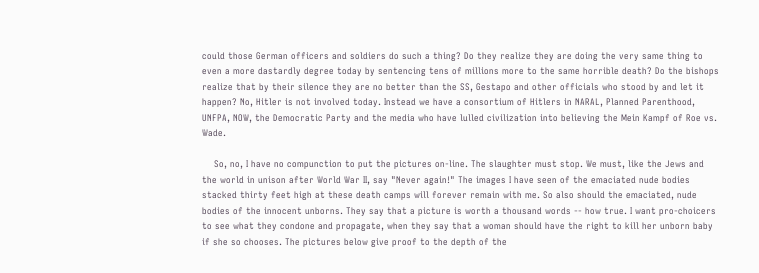could those German officers and soldiers do such a thing? Do they realize they are doing the very same thing to even a more dastardly degree today by sentencing tens of millions more to the same horrible death? Do the bishops realize that by their silence they are no better than the SS, Gestapo and other officials who stood by and let it happen? No, Hitler is not involved today. Instead we have a consortium of Hitlers in NARAL, Planned Parenthood, UNFPA, NOW, the Democratic Party and the media who have lulled civilization into believing the Mein Kampf of Roe vs. Wade.

    So, no, I have no compunction to put the pictures on-line. The slaughter must stop. We must, like the Jews and the world in unison after World War II, say "Never again!" The images I have seen of the emaciated nude bodies stacked thirty feet high at these death camps will forever remain with me. So also should the emaciated, nude bodies of the innocent unborns. They say that a picture is worth a thousand words -- how true. I want pro-choicers to see what they condone and propagate, when they say that a woman should have the right to kill her unborn baby if she so chooses. The pictures below give proof to the depth of the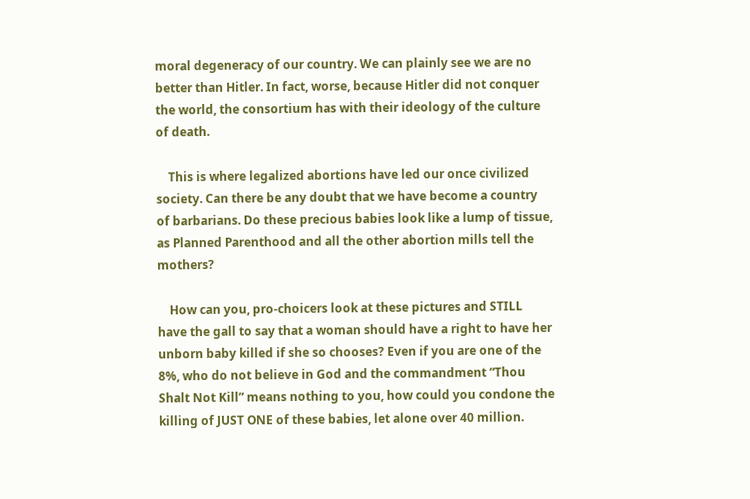moral degeneracy of our country. We can plainly see we are no better than Hitler. In fact, worse, because Hitler did not conquer the world, the consortium has with their ideology of the culture of death.

    This is where legalized abortions have led our once civilized society. Can there be any doubt that we have become a country of barbarians. Do these precious babies look like a lump of tissue, as Planned Parenthood and all the other abortion mills tell the mothers?

    How can you, pro-choicers look at these pictures and STILL have the gall to say that a woman should have a right to have her unborn baby killed if she so chooses? Even if you are one of the 8%, who do not believe in God and the commandment “Thou Shalt Not Kill” means nothing to you, how could you condone the killing of JUST ONE of these babies, let alone over 40 million.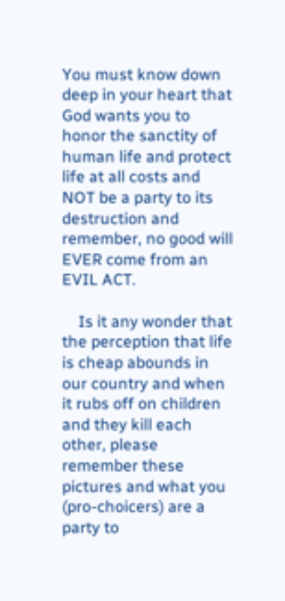You must know down deep in your heart that God wants you to honor the sanctity of human life and protect life at all costs and NOT be a party to its destruction and remember, no good will EVER come from an EVIL ACT.

    Is it any wonder that the perception that life is cheap abounds in our country and when it rubs off on children and they kill each other, please remember these pictures and what you (pro-choicers) are a party to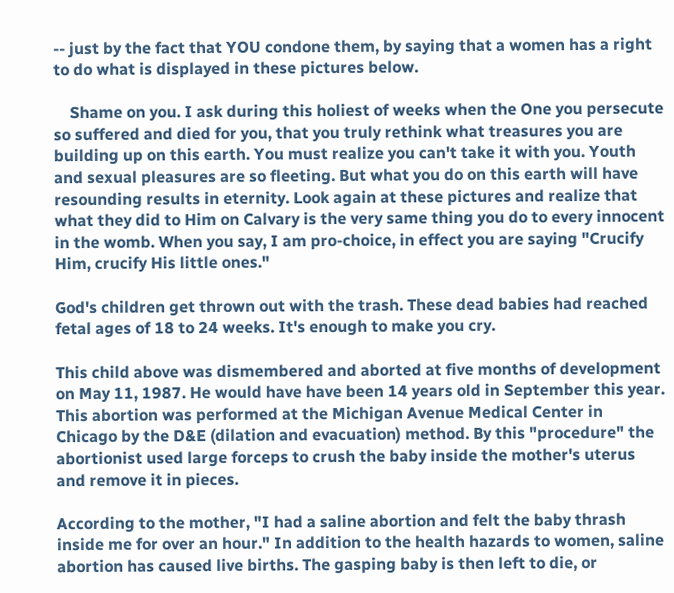-- just by the fact that YOU condone them, by saying that a women has a right to do what is displayed in these pictures below.

    Shame on you. I ask during this holiest of weeks when the One you persecute so suffered and died for you, that you truly rethink what treasures you are building up on this earth. You must realize you can't take it with you. Youth and sexual pleasures are so fleeting. But what you do on this earth will have resounding results in eternity. Look again at these pictures and realize that what they did to Him on Calvary is the very same thing you do to every innocent in the womb. When you say, I am pro-choice, in effect you are saying "Crucify Him, crucify His little ones."

God's children get thrown out with the trash. These dead babies had reached fetal ages of 18 to 24 weeks. It's enough to make you cry.

This child above was dismembered and aborted at five months of development on May 11, 1987. He would have have been 14 years old in September this year. This abortion was performed at the Michigan Avenue Medical Center in Chicago by the D&E (dilation and evacuation) method. By this "procedure" the abortionist used large forceps to crush the baby inside the mother's uterus and remove it in pieces.

According to the mother, "I had a saline abortion and felt the baby thrash inside me for over an hour." In addition to the health hazards to women, saline abortion has caused live births. The gasping baby is then left to die, or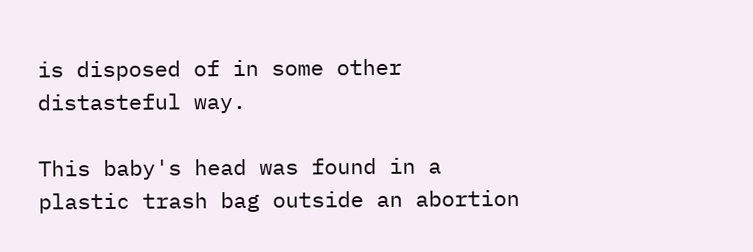is disposed of in some other distasteful way.

This baby's head was found in a plastic trash bag outside an abortion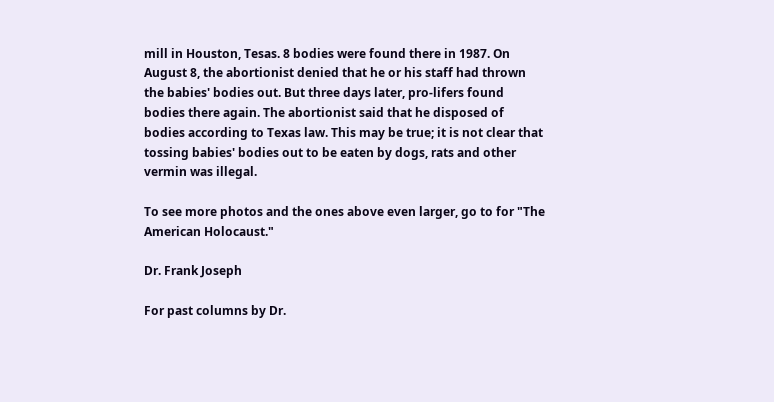mill in Houston, Tesas. 8 bodies were found there in 1987. On August 8, the abortionist denied that he or his staff had thrown the babies' bodies out. But three days later, pro-lifers found bodies there again. The abortionist said that he disposed of bodies according to Texas law. This may be true; it is not clear that tossing babies' bodies out to be eaten by dogs, rats and other vermin was illegal.

To see more photos and the ones above even larger, go to for "The American Holocaust."

Dr. Frank Joseph

For past columns by Dr.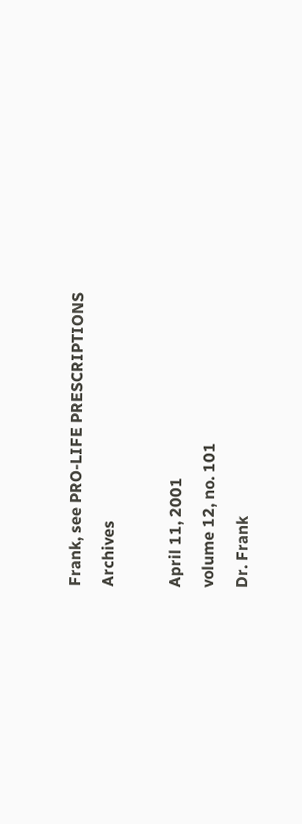Frank, see PRO-LIFE PRESCRIPTIONS Archives

April 11, 2001
volume 12, no. 101
Dr. Frank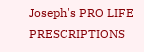Joseph's PRO LIFE PRESCRIPTIONS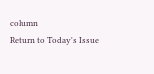column
Return to Today's Issue